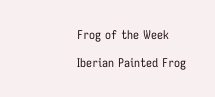Frog of the Week

Iberian Painted Frog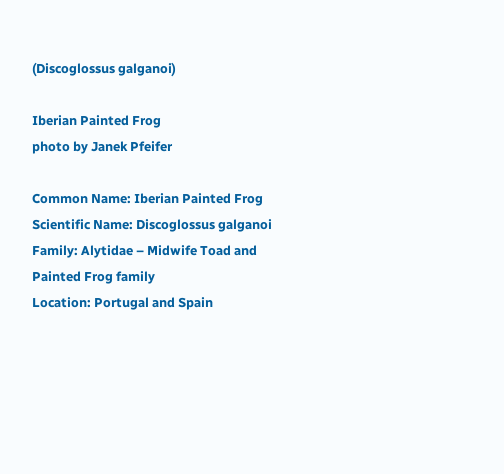(Discoglossus galganoi)

Iberian Painted Frog
photo by Janek Pfeifer

Common Name: Iberian Painted Frog
Scientific Name: Discoglossus galganoi
Family: Alytidae – Midwife Toad and Painted Frog family
Location: Portugal and Spain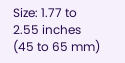Size: 1.77 to 2.55 inches (45 to 65 mm)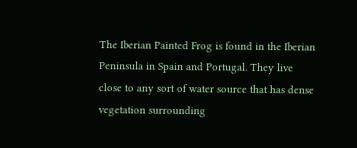The Iberian Painted Frog is found in the Iberian Peninsula in Spain and Portugal. They live close to any sort of water source that has dense vegetation surrounding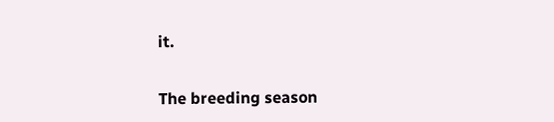it.

The breeding season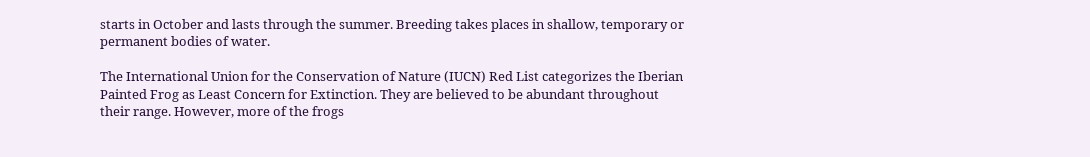starts in October and lasts through the summer. Breeding takes places in shallow, temporary or permanent bodies of water.

The International Union for the Conservation of Nature (IUCN) Red List categorizes the Iberian Painted Frog as Least Concern for Extinction. They are believed to be abundant throughout their range. However, more of the frogs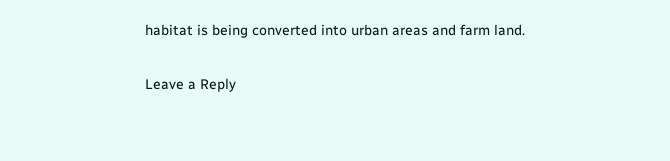habitat is being converted into urban areas and farm land.

Leave a Reply